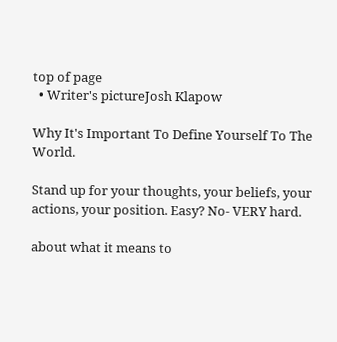top of page
  • Writer's pictureJosh Klapow

Why It's Important To Define Yourself To The World.

Stand up for your thoughts, your beliefs, your actions, your position. Easy? No- VERY hard.

about what it means to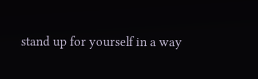stand up for yourself in a way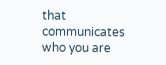that communicates who you are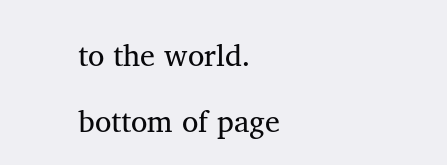to the world.

bottom of page